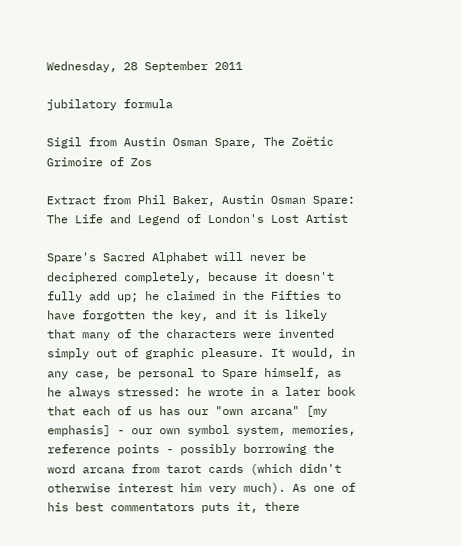Wednesday, 28 September 2011

jubilatory formula

Sigil from Austin Osman Spare, The Zoëtic Grimoire of Zos

Extract from Phil Baker, Austin Osman Spare: The Life and Legend of London's Lost Artist

Spare's Sacred Alphabet will never be deciphered completely, because it doesn't fully add up; he claimed in the Fifties to have forgotten the key, and it is likely that many of the characters were invented simply out of graphic pleasure. It would, in any case, be personal to Spare himself, as he always stressed: he wrote in a later book that each of us has our "own arcana" [my emphasis] - our own symbol system, memories, reference points - possibly borrowing the word arcana from tarot cards (which didn't otherwise interest him very much). As one of his best commentators puts it, there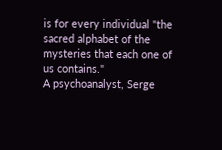is for every individual "the sacred alphabet of the mysteries that each one of us contains."
A psychoanalyst, Serge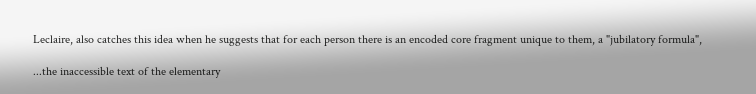Leclaire, also catches this idea when he suggests that for each person there is an encoded core fragment unique to them, a "jubilatory formula",

...the inaccessible text of the elementary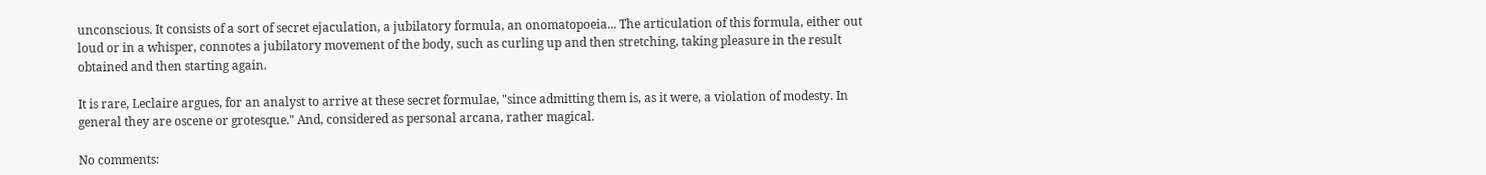unconscious. It consists of a sort of secret ejaculation, a jubilatory formula, an onomatopoeia... The articulation of this formula, either out loud or in a whisper, connotes a jubilatory movement of the body, such as curling up and then stretching, taking pleasure in the result obtained and then starting again.

It is rare, Leclaire argues, for an analyst to arrive at these secret formulae, "since admitting them is, as it were, a violation of modesty. In general they are oscene or grotesque." And, considered as personal arcana, rather magical.

No comments: